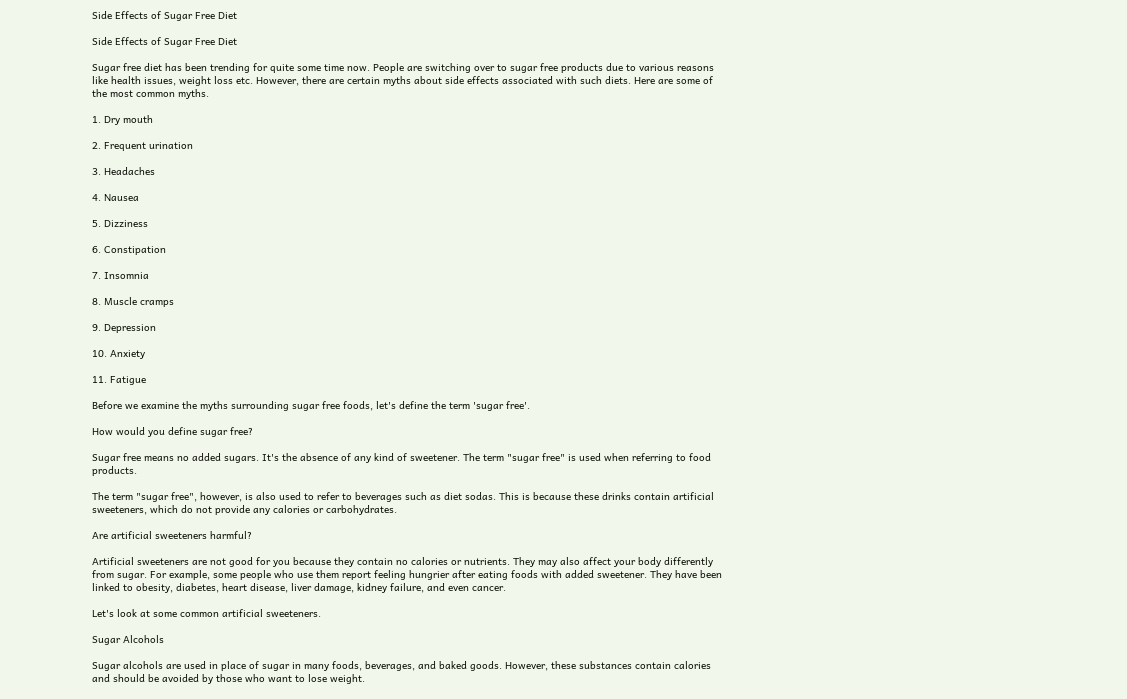Side Effects of Sugar Free Diet

Side Effects of Sugar Free Diet

Sugar free diet has been trending for quite some time now. People are switching over to sugar free products due to various reasons like health issues, weight loss etc. However, there are certain myths about side effects associated with such diets. Here are some of the most common myths.

1. Dry mouth

2. Frequent urination

3. Headaches

4. Nausea

5. Dizziness

6. Constipation

7. Insomnia

8. Muscle cramps

9. Depression

10. Anxiety

11. Fatigue

Before we examine the myths surrounding sugar free foods, let's define the term 'sugar free'.

How would you define sugar free?

Sugar free means no added sugars. It's the absence of any kind of sweetener. The term "sugar free" is used when referring to food products.

The term "sugar free", however, is also used to refer to beverages such as diet sodas. This is because these drinks contain artificial sweeteners, which do not provide any calories or carbohydrates.

Are artificial sweeteners harmful?

Artificial sweeteners are not good for you because they contain no calories or nutrients. They may also affect your body differently from sugar. For example, some people who use them report feeling hungrier after eating foods with added sweetener. They have been linked to obesity, diabetes, heart disease, liver damage, kidney failure, and even cancer.

Let's look at some common artificial sweeteners.

Sugar Alcohols

Sugar alcohols are used in place of sugar in many foods, beverages, and baked goods. However, these substances contain calories and should be avoided by those who want to lose weight.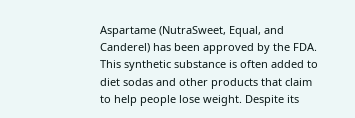Aspartame (NutraSweet, Equal, and Canderel) has been approved by the FDA. This synthetic substance is often added to diet sodas and other products that claim to help people lose weight. Despite its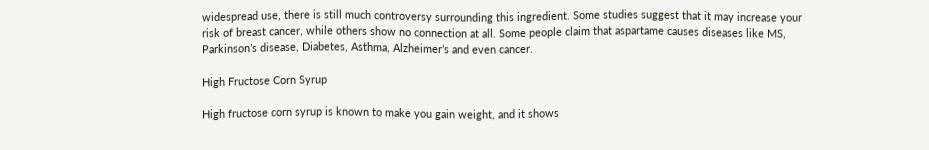widespread use, there is still much controversy surrounding this ingredient. Some studies suggest that it may increase your risk of breast cancer, while others show no connection at all. Some people claim that aspartame causes diseases like MS, Parkinson’s disease, Diabetes, Asthma, Alzheimer’s and even cancer.

High Fructose Corn Syrup

High fructose corn syrup is known to make you gain weight, and it shows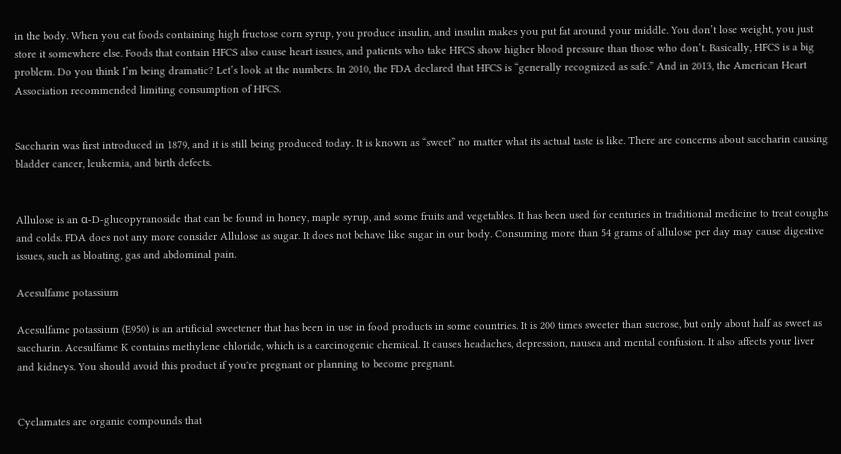in the body. When you eat foods containing high fructose corn syrup, you produce insulin, and insulin makes you put fat around your middle. You don’t lose weight, you just store it somewhere else. Foods that contain HFCS also cause heart issues, and patients who take HFCS show higher blood pressure than those who don’t. Basically, HFCS is a big problem. Do you think I’m being dramatic? Let’s look at the numbers. In 2010, the FDA declared that HFCS is “generally recognized as safe.” And in 2013, the American Heart Association recommended limiting consumption of HFCS.


Saccharin was first introduced in 1879, and it is still being produced today. It is known as “sweet” no matter what its actual taste is like. There are concerns about saccharin causing bladder cancer, leukemia, and birth defects.


Allulose is an α-D-glucopyranoside that can be found in honey, maple syrup, and some fruits and vegetables. It has been used for centuries in traditional medicine to treat coughs and colds. FDA does not any more consider Allulose as sugar. It does not behave like sugar in our body. Consuming more than 54 grams of allulose per day may cause digestive issues, such as bloating, gas and abdominal pain.

Acesulfame potassium

Acesulfame potassium (E950) is an artificial sweetener that has been in use in food products in some countries. It is 200 times sweeter than sucrose, but only about half as sweet as saccharin. Acesulfame K contains methylene chloride, which is a carcinogenic chemical. It causes headaches, depression, nausea and mental confusion. It also affects your liver and kidneys. You should avoid this product if you're pregnant or planning to become pregnant.


Cyclamates are organic compounds that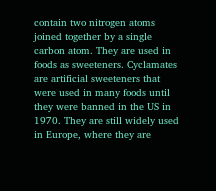contain two nitrogen atoms joined together by a single carbon atom. They are used in foods as sweeteners. Cyclamates are artificial sweeteners that were used in many foods until they were banned in the US in 1970. They are still widely used in Europe, where they are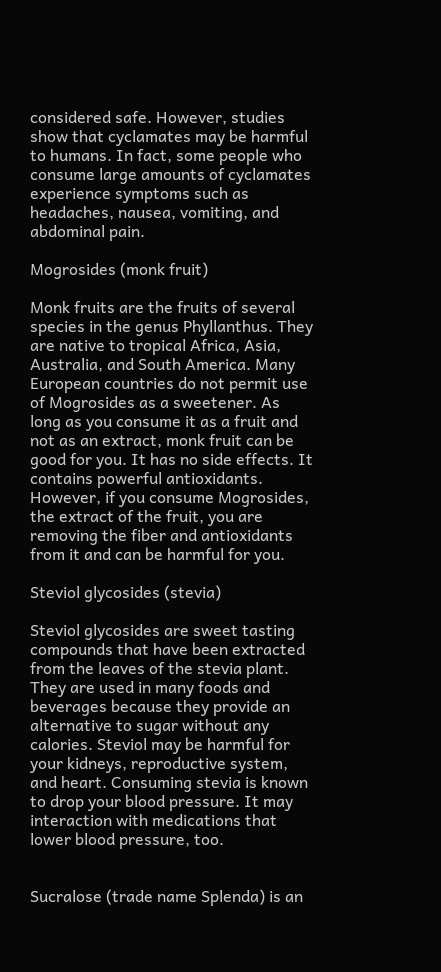considered safe. However, studies show that cyclamates may be harmful to humans. In fact, some people who consume large amounts of cyclamates experience symptoms such as headaches, nausea, vomiting, and abdominal pain.

Mogrosides (monk fruit)

Monk fruits are the fruits of several species in the genus Phyllanthus. They are native to tropical Africa, Asia, Australia, and South America. Many European countries do not permit use of Mogrosides as a sweetener. As long as you consume it as a fruit and not as an extract, monk fruit can be good for you. It has no side effects. It contains powerful antioxidants. However, if you consume Mogrosides, the extract of the fruit, you are removing the fiber and antioxidants from it and can be harmful for you.

Steviol glycosides (stevia)

Steviol glycosides are sweet tasting compounds that have been extracted from the leaves of the stevia plant. They are used in many foods and beverages because they provide an alternative to sugar without any calories. Steviol may be harmful for your kidneys, reproductive system, and heart. Consuming stevia is known to drop your blood pressure. It may interaction with medications that lower blood pressure, too.


Sucralose (trade name Splenda) is an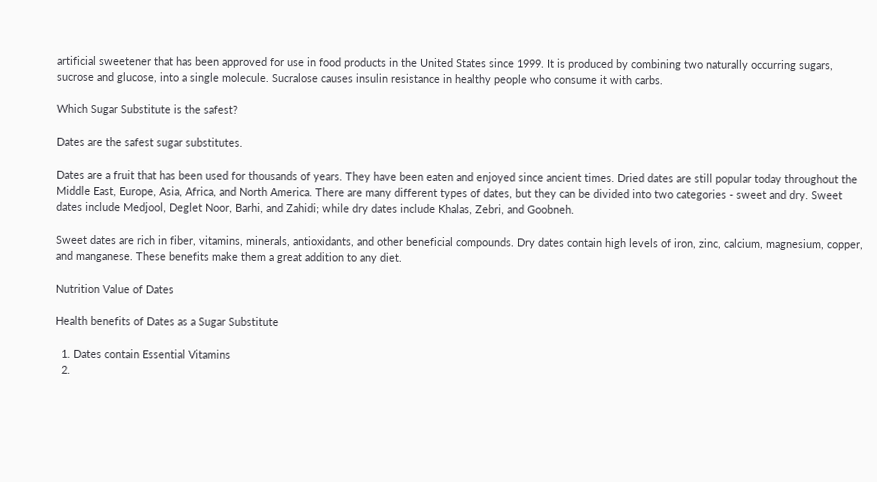artificial sweetener that has been approved for use in food products in the United States since 1999. It is produced by combining two naturally occurring sugars, sucrose and glucose, into a single molecule. Sucralose causes insulin resistance in healthy people who consume it with carbs.

Which Sugar Substitute is the safest?

Dates are the safest sugar substitutes.

Dates are a fruit that has been used for thousands of years. They have been eaten and enjoyed since ancient times. Dried dates are still popular today throughout the Middle East, Europe, Asia, Africa, and North America. There are many different types of dates, but they can be divided into two categories - sweet and dry. Sweet dates include Medjool, Deglet Noor, Barhi, and Zahidi; while dry dates include Khalas, Zebri, and Goobneh.

Sweet dates are rich in fiber, vitamins, minerals, antioxidants, and other beneficial compounds. Dry dates contain high levels of iron, zinc, calcium, magnesium, copper, and manganese. These benefits make them a great addition to any diet.

Nutrition Value of Dates

Health benefits of Dates as a Sugar Substitute

  1. Dates contain Essential Vitamins
  2.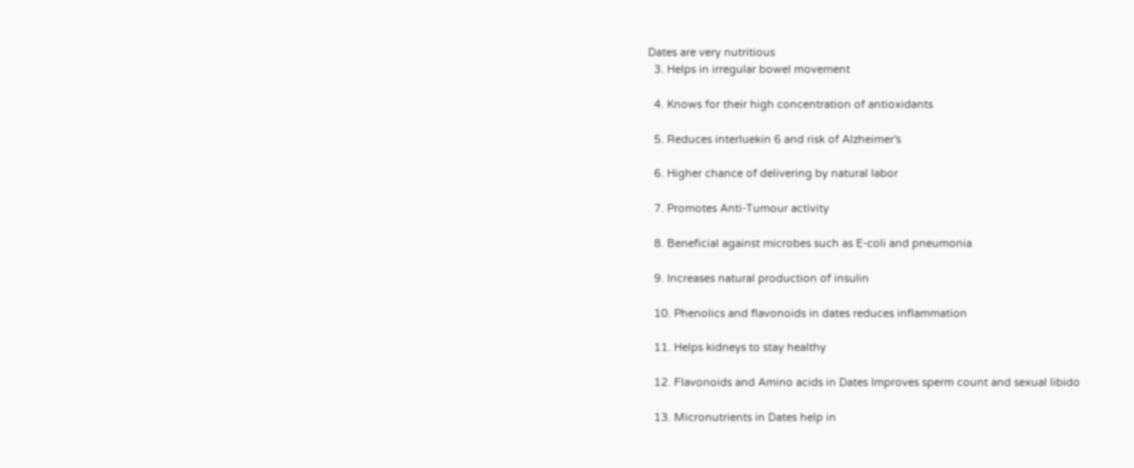Dates are very nutritious
  3. Helps in irregular bowel movement

  4. Knows for their high concentration of antioxidants

  5. Reduces interluekin 6 and risk of Alzheimer's

  6. Higher chance of delivering by natural labor

  7. Promotes Anti-Tumour activity

  8. Beneficial against microbes such as E-coli and pneumonia

  9. Increases natural production of insulin

  10. Phenolics and flavonoids in dates reduces inflammation

  11. Helps kidneys to stay healthy

  12. Flavonoids and Amino acids in Dates Improves sperm count and sexual libido

  13. Micronutrients in Dates help in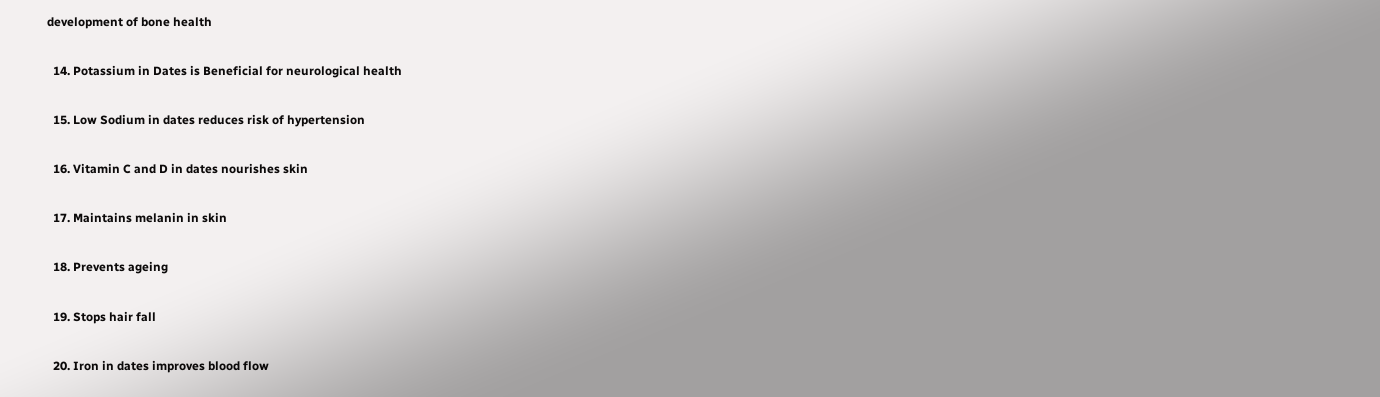development of bone health

  14. Potassium in Dates is Beneficial for neurological health

  15. Low Sodium in dates reduces risk of hypertension

  16. Vitamin C and D in dates nourishes skin

  17. Maintains melanin in skin

  18. Prevents ageing

  19. Stops hair fall

  20. Iron in dates improves blood flow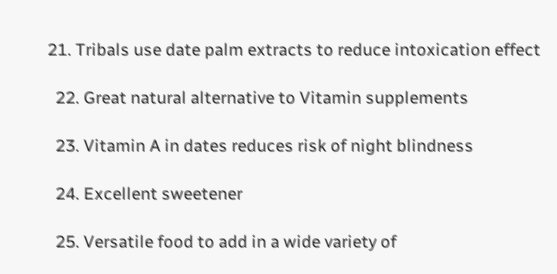21. Tribals use date palm extracts to reduce intoxication effect

  22. Great natural alternative to Vitamin supplements

  23. Vitamin A in dates reduces risk of night blindness

  24. Excellent sweetener

  25. Versatile food to add in a wide variety of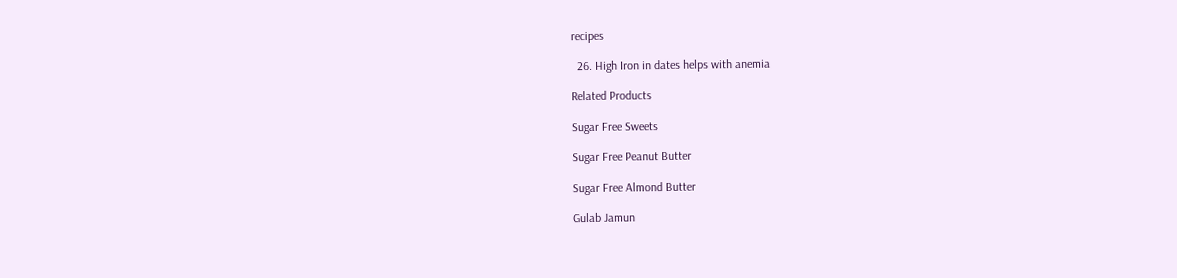recipes

  26. High Iron in dates helps with anemia

Related Products

Sugar Free Sweets

Sugar Free Peanut Butter

Sugar Free Almond Butter

Gulab Jamun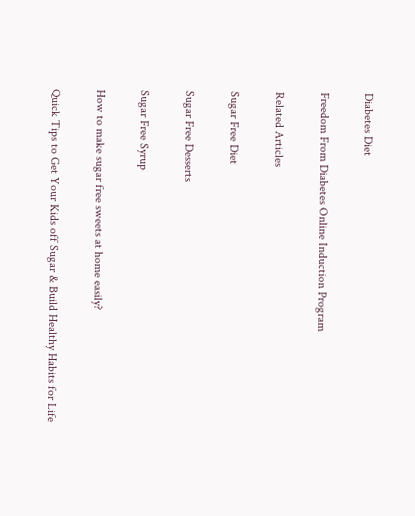Diabetes Diet

Freedom From Diabetes Online Induction Program

Related Articles

Sugar Free Diet

Sugar Free Desserts

Sugar Free Syrup

How to make sugar free sweets at home easily?

Quick Tips to Get Your Kids off Sugar & Build Healthy Habits for Life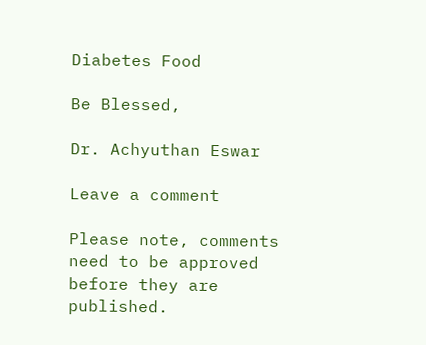Diabetes Food

Be Blessed,

Dr. Achyuthan Eswar

Leave a comment

Please note, comments need to be approved before they are published.